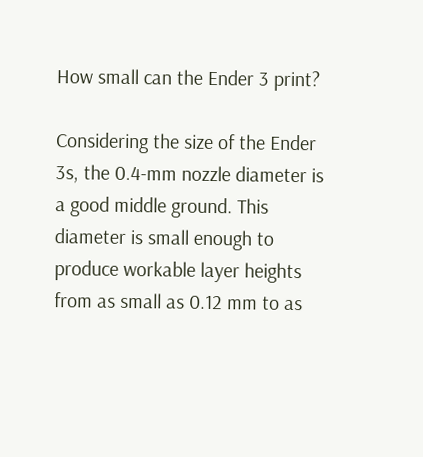How small can the Ender 3 print?

Considering the size of the Ender 3s, the 0.4-mm nozzle diameter is a good middle ground. This diameter is small enough to produce workable layer heights from as small as 0.12 mm to as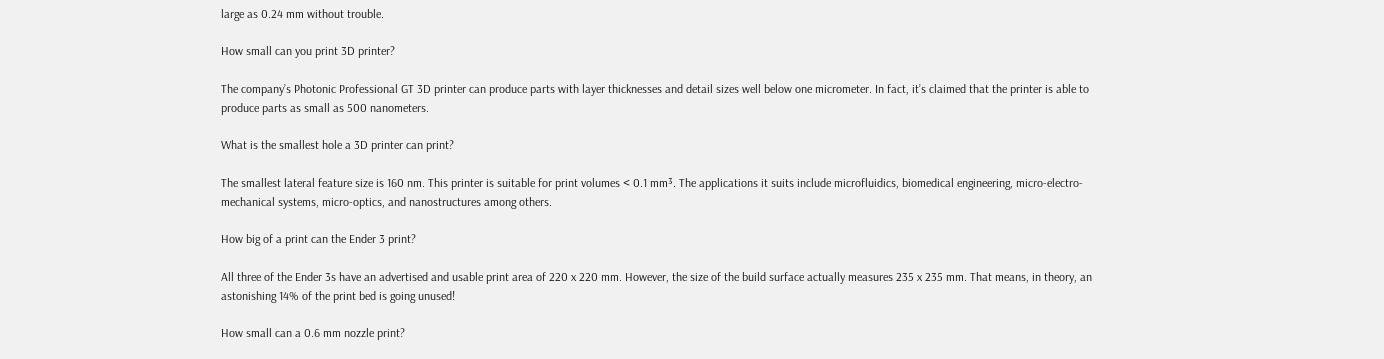large as 0.24 mm without trouble.

How small can you print 3D printer?

The company’s Photonic Professional GT 3D printer can produce parts with layer thicknesses and detail sizes well below one micrometer. In fact, it’s claimed that the printer is able to produce parts as small as 500 nanometers.

What is the smallest hole a 3D printer can print?

The smallest lateral feature size is 160 nm. This printer is suitable for print volumes < 0.1 mm³. The applications it suits include microfluidics, biomedical engineering, micro-electro-mechanical systems, micro-optics, and nanostructures among others.

How big of a print can the Ender 3 print?

All three of the Ender 3s have an advertised and usable print area of 220 x 220 mm. However, the size of the build surface actually measures 235 x 235 mm. That means, in theory, an astonishing 14% of the print bed is going unused!

How small can a 0.6 mm nozzle print?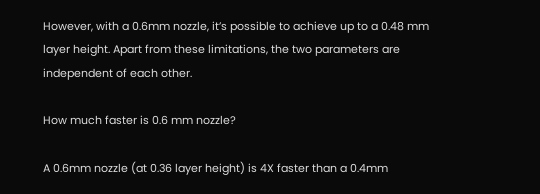However, with a 0.6mm nozzle, it’s possible to achieve up to a 0.48 mm layer height. Apart from these limitations, the two parameters are independent of each other.

How much faster is 0.6 mm nozzle?

A 0.6mm nozzle (at 0.36 layer height) is 4X faster than a 0.4mm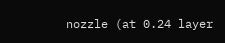nozzle (at 0.24 layer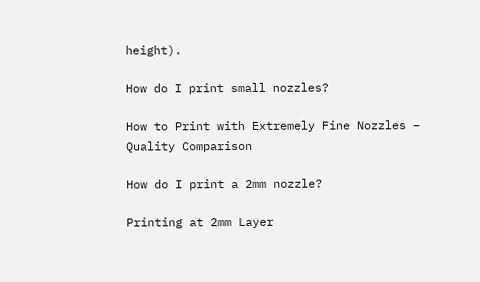height).

How do I print small nozzles?

How to Print with Extremely Fine Nozzles – Quality Comparison

How do I print a 2mm nozzle?

Printing at 2mm Layer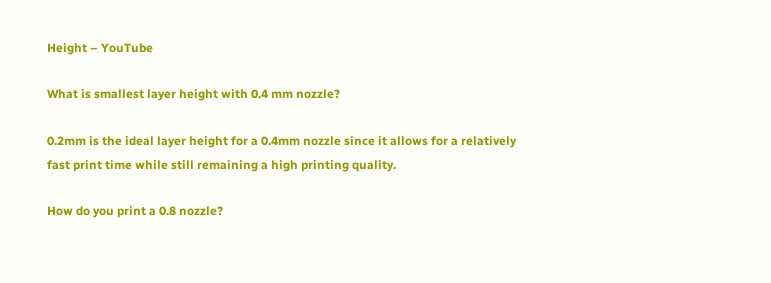Height – YouTube

What is smallest layer height with 0.4 mm nozzle?

0.2mm is the ideal layer height for a 0.4mm nozzle since it allows for a relatively fast print time while still remaining a high printing quality.

How do you print a 0.8 nozzle?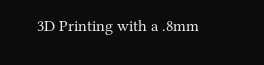3D Printing with a .8mm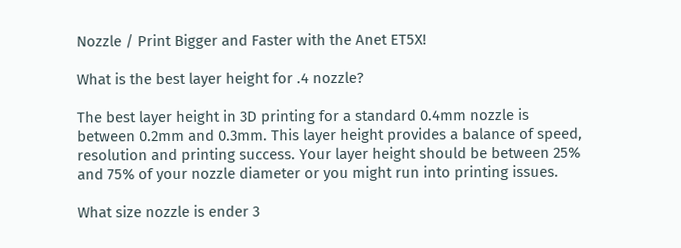Nozzle / Print Bigger and Faster with the Anet ET5X!

What is the best layer height for .4 nozzle?

The best layer height in 3D printing for a standard 0.4mm nozzle is between 0.2mm and 0.3mm. This layer height provides a balance of speed, resolution and printing success. Your layer height should be between 25% and 75% of your nozzle diameter or you might run into printing issues.

What size nozzle is ender 3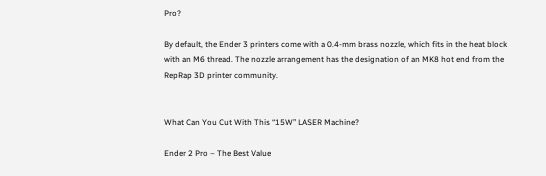Pro?

By default, the Ender 3 printers come with a 0.4-mm brass nozzle, which fits in the heat block with an M6 thread. The nozzle arrangement has the designation of an MK8 hot end from the RepRap 3D printer community.


What Can You Cut With This “15W” LASER Machine?

Ender 2 Pro – The Best Value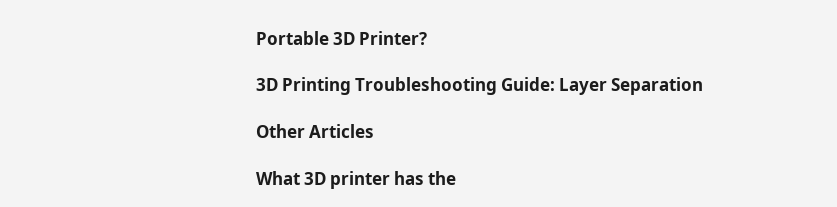Portable 3D Printer?

3D Printing Troubleshooting Guide: Layer Separation

Other Articles

What 3D printer has the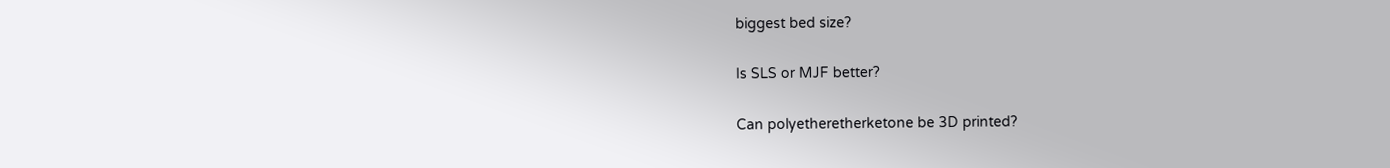biggest bed size?

Is SLS or MJF better?

Can polyetheretherketone be 3D printed?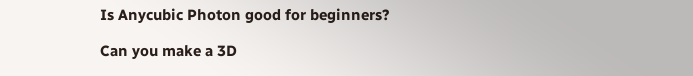Is Anycubic Photon good for beginners?

Can you make a 3D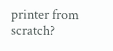printer from scratch?